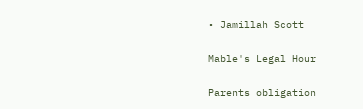• Jamillah Scott

Mable's Legal Hour

Parents obligation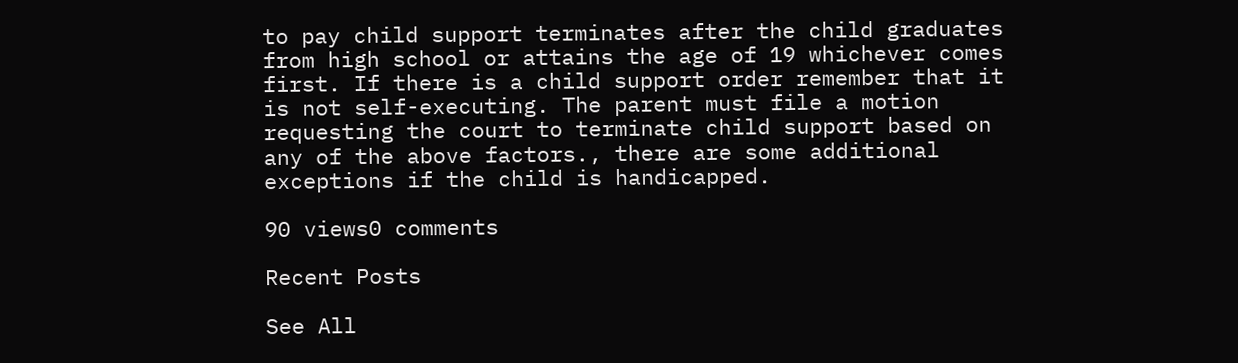to pay child support terminates after the child graduates from high school or attains the age of 19 whichever comes first. If there is a child support order remember that it is not self-executing. The parent must file a motion requesting the court to terminate child support based on any of the above factors., there are some additional exceptions if the child is handicapped.

90 views0 comments

Recent Posts

See All